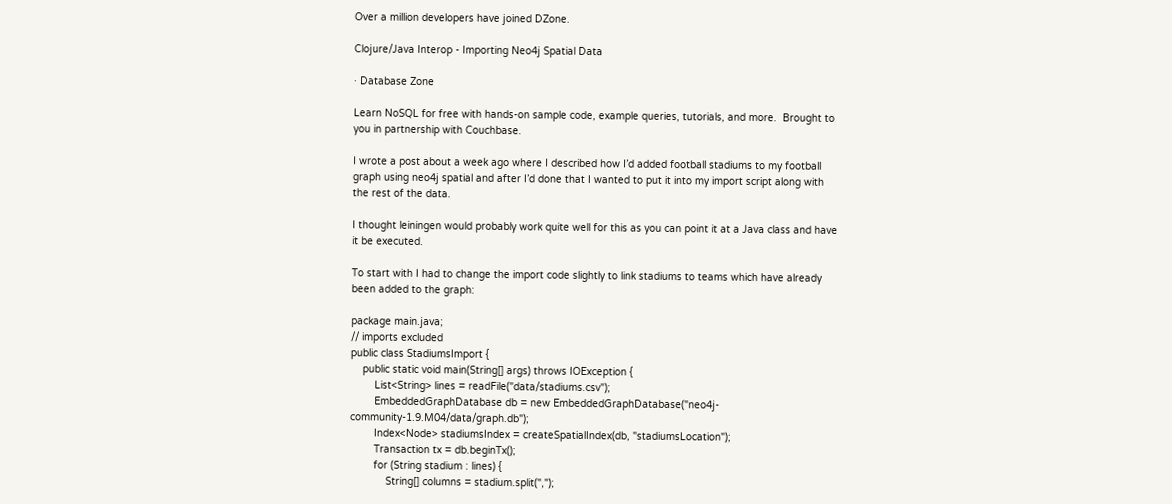Over a million developers have joined DZone.

Clojure/Java Interop - Importing Neo4j Spatial Data

· Database Zone

Learn NoSQL for free with hands-on sample code, example queries, tutorials, and more.  Brought to you in partnership with Couchbase.

I wrote a post about a week ago where I described how I’d added football stadiums to my football graph using neo4j spatial and after I’d done that I wanted to put it into my import script along with the rest of the data.

I thought leiningen would probably work quite well for this as you can point it at a Java class and have it be executed.

To start with I had to change the import code slightly to link stadiums to teams which have already been added to the graph:

package main.java;
// imports excluded
public class StadiumsImport {
    public static void main(String[] args) throws IOException {
        List<String> lines = readFile("data/stadiums.csv");
        EmbeddedGraphDatabase db = new EmbeddedGraphDatabase("neo4j-community-1.9.M04/data/graph.db");
        Index<Node> stadiumsIndex = createSpatialIndex(db, "stadiumsLocation");
        Transaction tx = db.beginTx();
        for (String stadium : lines) {
            String[] columns = stadium.split(",");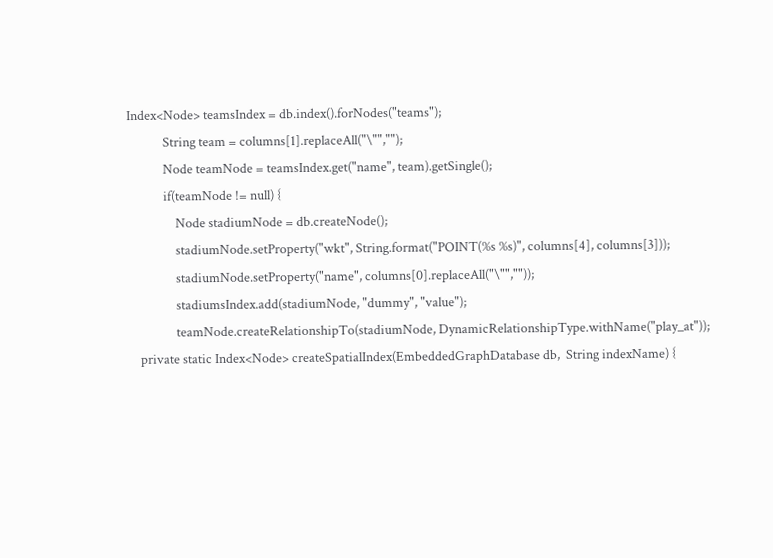Index<Node> teamsIndex = db.index().forNodes("teams");
            String team = columns[1].replaceAll("\"","");
            Node teamNode = teamsIndex.get("name", team).getSingle();
            if(teamNode != null) {
                Node stadiumNode = db.createNode();
                stadiumNode.setProperty("wkt", String.format("POINT(%s %s)", columns[4], columns[3]));
                stadiumNode.setProperty("name", columns[0].replaceAll("\"",""));
                stadiumsIndex.add(stadiumNode, "dummy", "value");
                teamNode.createRelationshipTo(stadiumNode, DynamicRelationshipType.withName("play_at"));
    private static Index<Node> createSpatialIndex(EmbeddedGraphDatabase db,  String indexName) {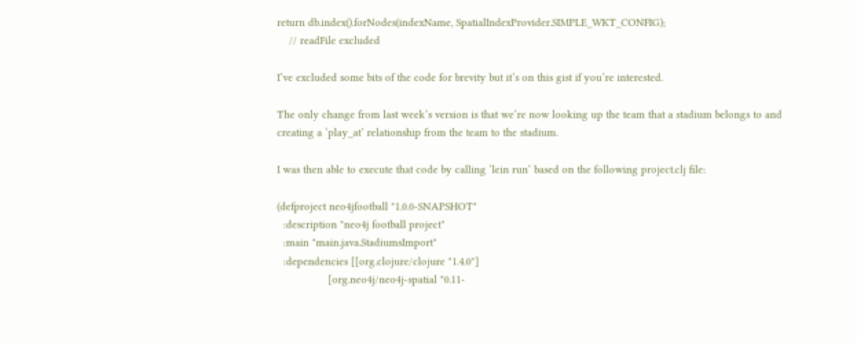return db.index().forNodes(indexName, SpatialIndexProvider.SIMPLE_WKT_CONFIG);
    // readFile excluded

I’ve excluded some bits of the code for brevity but it’s on this gist if you’re interested.

The only change from last week’s version is that we’re now looking up the team that a stadium belongs to and creating a ‘play_at’ relationship from the team to the stadium.

I was then able to execute that code by calling ‘lein run’ based on the following project.clj file:

(defproject neo4jfootball "1.0.0-SNAPSHOT"
  :description "neo4j football project"
  :main "main.java.StadiumsImport"
  :dependencies [[org.clojure/clojure "1.4.0"]
                 [org.neo4j/neo4j-spatial "0.11-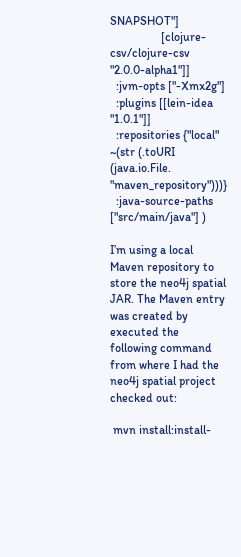SNAPSHOT"]
                 [clojure-csv/clojure-csv "2.0.0-alpha1"]]
  :jvm-opts ["-Xmx2g"]
  :plugins [[lein-idea "1.0.1"]]
  :repositories {"local" ~(str (.toURI (java.io.File. "maven_repository")))}
  :java-source-paths ["src/main/java"] )

I’m using a local Maven repository to store the neo4j spatial JAR. The Maven entry was created by executed the following command from where I had the neo4j spatial project checked out:

 mvn install:install-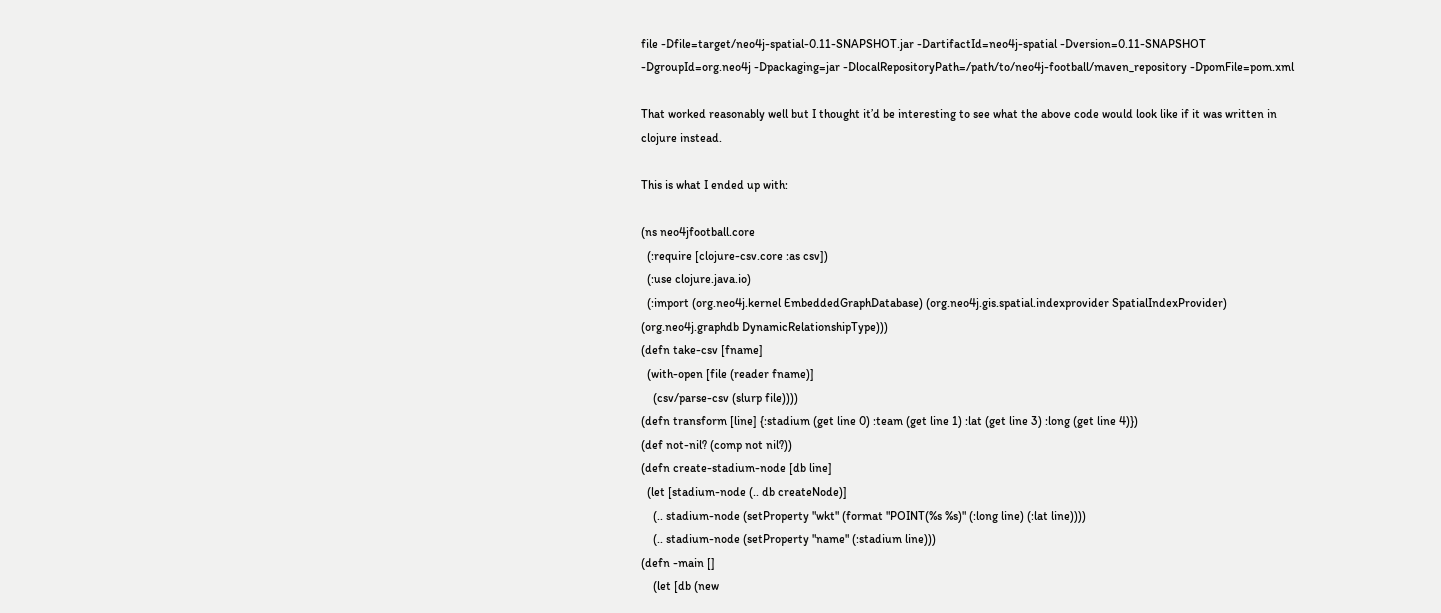file -Dfile=target/neo4j-spatial-0.11-SNAPSHOT.jar -DartifactId=neo4j-spatial -Dversion=0.11-SNAPSHOT -DgroupId=org.neo4j -Dpackaging=jar -DlocalRepositoryPath=/path/to/neo4j-football/maven_repository -DpomFile=pom.xml

That worked reasonably well but I thought it’d be interesting to see what the above code would look like if it was written in clojure instead.

This is what I ended up with:

(ns neo4jfootball.core
  (:require [clojure-csv.core :as csv])
  (:use clojure.java.io)
  (:import (org.neo4j.kernel EmbeddedGraphDatabase) (org.neo4j.gis.spatial.indexprovider SpatialIndexProvider) (org.neo4j.graphdb DynamicRelationshipType)))
(defn take-csv [fname]
  (with-open [file (reader fname)]
    (csv/parse-csv (slurp file))))
(defn transform [line] {:stadium (get line 0) :team (get line 1) :lat (get line 3) :long (get line 4)})
(def not-nil? (comp not nil?))
(defn create-stadium-node [db line]
  (let [stadium-node (.. db createNode)]
    (.. stadium-node (setProperty "wkt" (format "POINT(%s %s)" (:long line) (:lat line))))
    (.. stadium-node (setProperty "name" (:stadium line)))
(defn -main []
    (let [db (new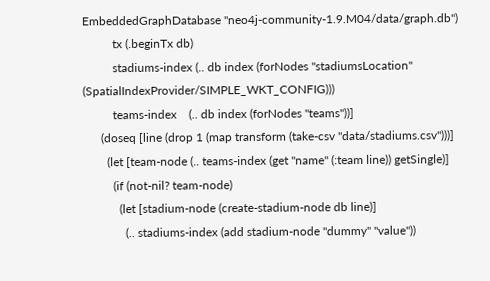EmbeddedGraphDatabase "neo4j-community-1.9.M04/data/graph.db")
          tx (.beginTx db)
          stadiums-index (.. db index (forNodes "stadiumsLocation" (SpatialIndexProvider/SIMPLE_WKT_CONFIG)))
          teams-index    (.. db index (forNodes "teams"))]
      (doseq [line (drop 1 (map transform (take-csv "data/stadiums.csv")))]
        (let [team-node (.. teams-index (get "name" (:team line)) getSingle)]
          (if (not-nil? team-node)
            (let [stadium-node (create-stadium-node db line)]
              (.. stadiums-index (add stadium-node "dummy" "value"))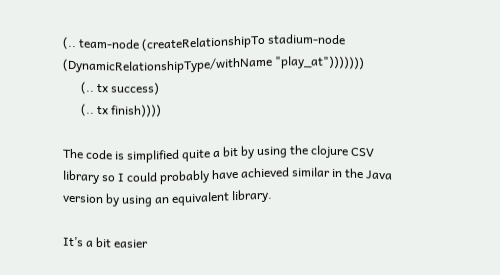(.. team-node (createRelationshipTo stadium-node (DynamicRelationshipType/withName "play_at")))))))
      (.. tx success)
      (.. tx finish))))

The code is simplified quite a bit by using the clojure CSV library so I could probably have achieved similar in the Java version by using an equivalent library.

It’s a bit easier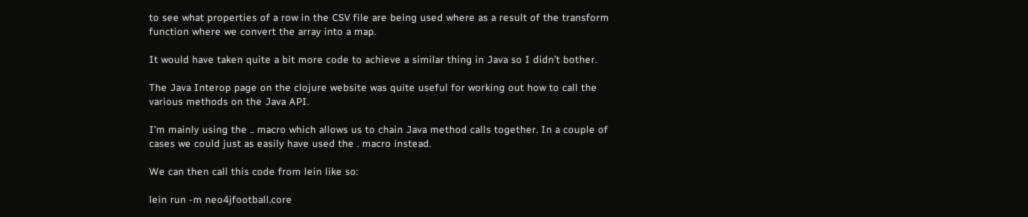to see what properties of a row in the CSV file are being used where as a result of the transform function where we convert the array into a map.

It would have taken quite a bit more code to achieve a similar thing in Java so I didn’t bother.

The Java Interop page on the clojure website was quite useful for working out how to call the various methods on the Java API.

I’m mainly using the .. macro which allows us to chain Java method calls together. In a couple of cases we could just as easily have used the . macro instead.

We can then call this code from lein like so:

lein run -m neo4jfootball.core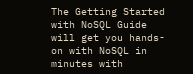The Getting Started with NoSQL Guide will get you hands-on with NoSQL in minutes with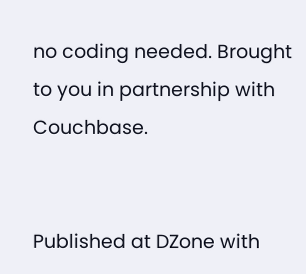no coding needed. Brought to you in partnership with Couchbase.


Published at DZone with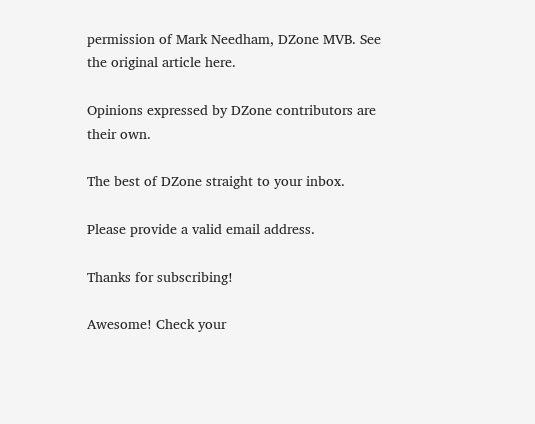permission of Mark Needham, DZone MVB. See the original article here.

Opinions expressed by DZone contributors are their own.

The best of DZone straight to your inbox.

Please provide a valid email address.

Thanks for subscribing!

Awesome! Check your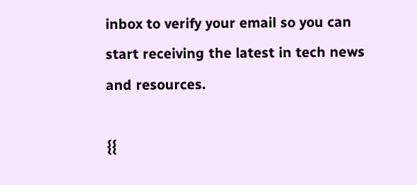inbox to verify your email so you can start receiving the latest in tech news and resources.

{{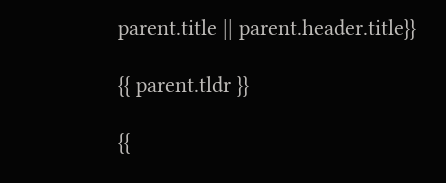parent.title || parent.header.title}}

{{ parent.tldr }}

{{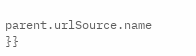parent.urlSource.name }}